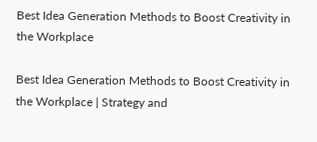Best Idea Generation Methods to Boost Creativity in the Workplace

Best Idea Generation Methods to Boost Creativity in the Workplace | Strategy and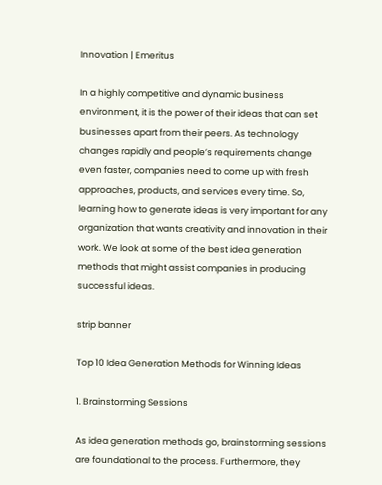Innovation | Emeritus

In a highly competitive and dynamic business environment, it is the power of their ideas that can set businesses apart from their peers. As technology changes rapidly and people’s requirements change even faster, companies need to come up with fresh approaches, products, and services every time. So, learning how to generate ideas is very important for any organization that wants creativity and innovation in their work. We look at some of the best idea generation methods that might assist companies in producing successful ideas.

strip banner

Top 10 Idea Generation Methods for Winning Ideas

1. Brainstorming Sessions

As idea generation methods go, brainstorming sessions are foundational to the process. Furthermore, they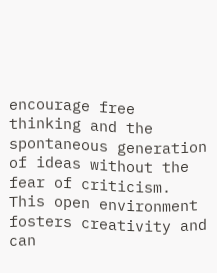encourage free thinking and the spontaneous generation of ideas without the fear of criticism. This open environment fosters creativity and can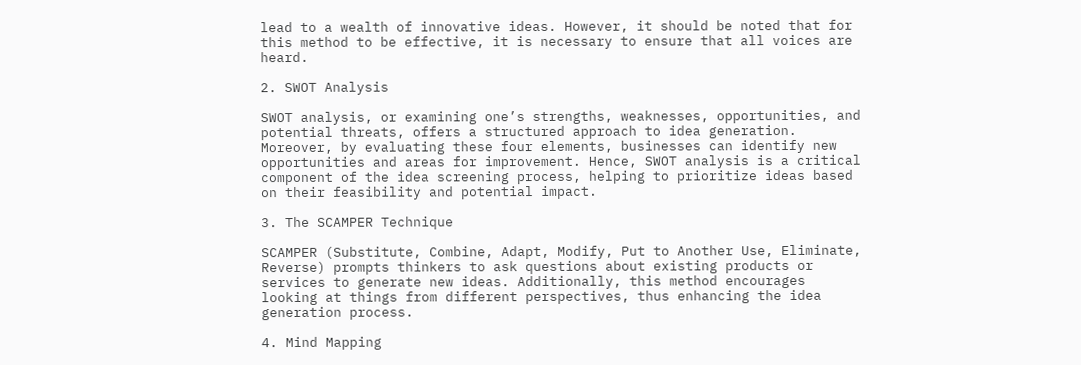lead to a wealth of innovative ideas. However, it should be noted that for this method to be effective, it is necessary to ensure that all voices are heard.

2. SWOT Analysis

SWOT analysis, or examining one’s strengths, weaknesses, opportunities, and potential threats, offers a structured approach to idea generation. Moreover, by evaluating these four elements, businesses can identify new opportunities and areas for improvement. Hence, SWOT analysis is a critical component of the idea screening process, helping to prioritize ideas based on their feasibility and potential impact.

3. The SCAMPER Technique

SCAMPER (Substitute, Combine, Adapt, Modify, Put to Another Use, Eliminate, Reverse) prompts thinkers to ask questions about existing products or services to generate new ideas. Additionally, this method encourages looking at things from different perspectives, thus enhancing the idea generation process.

4. Mind Mapping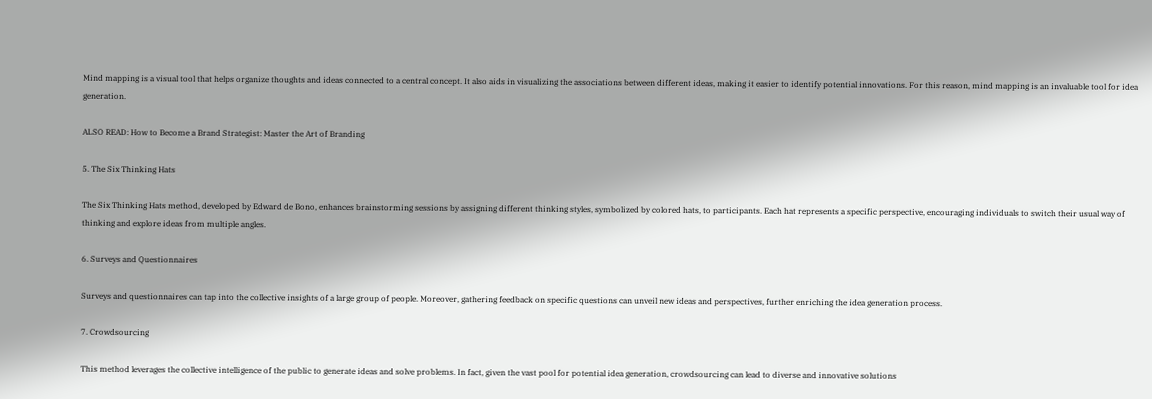Mind mapping is a visual tool that helps organize thoughts and ideas connected to a central concept. It also aids in visualizing the associations between different ideas, making it easier to identify potential innovations. For this reason, mind mapping is an invaluable tool for idea generation.

ALSO READ: How to Become a Brand Strategist: Master the Art of Branding

5. The Six Thinking Hats

The Six Thinking Hats method, developed by Edward de Bono, enhances brainstorming sessions by assigning different thinking styles, symbolized by colored hats, to participants. Each hat represents a specific perspective, encouraging individuals to switch their usual way of thinking and explore ideas from multiple angles.

6. Surveys and Questionnaires

Surveys and questionnaires can tap into the collective insights of a large group of people. Moreover, gathering feedback on specific questions can unveil new ideas and perspectives, further enriching the idea generation process.

7. Crowdsourcing

This method leverages the collective intelligence of the public to generate ideas and solve problems. In fact, given the vast pool for potential idea generation, crowdsourcing can lead to diverse and innovative solutions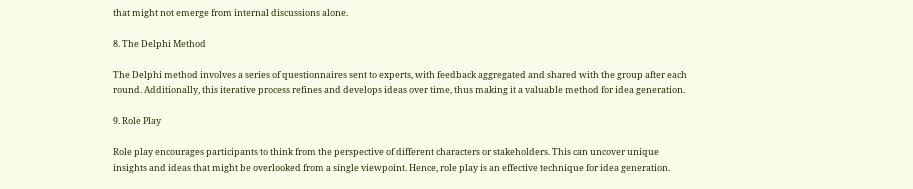that might not emerge from internal discussions alone.

8. The Delphi Method

The Delphi method involves a series of questionnaires sent to experts, with feedback aggregated and shared with the group after each round. Additionally, this iterative process refines and develops ideas over time, thus making it a valuable method for idea generation.

9. Role Play

Role play encourages participants to think from the perspective of different characters or stakeholders. This can uncover unique insights and ideas that might be overlooked from a single viewpoint. Hence, role play is an effective technique for idea generation.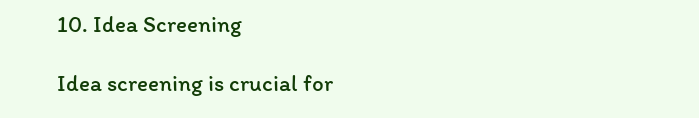10. Idea Screening

Idea screening is crucial for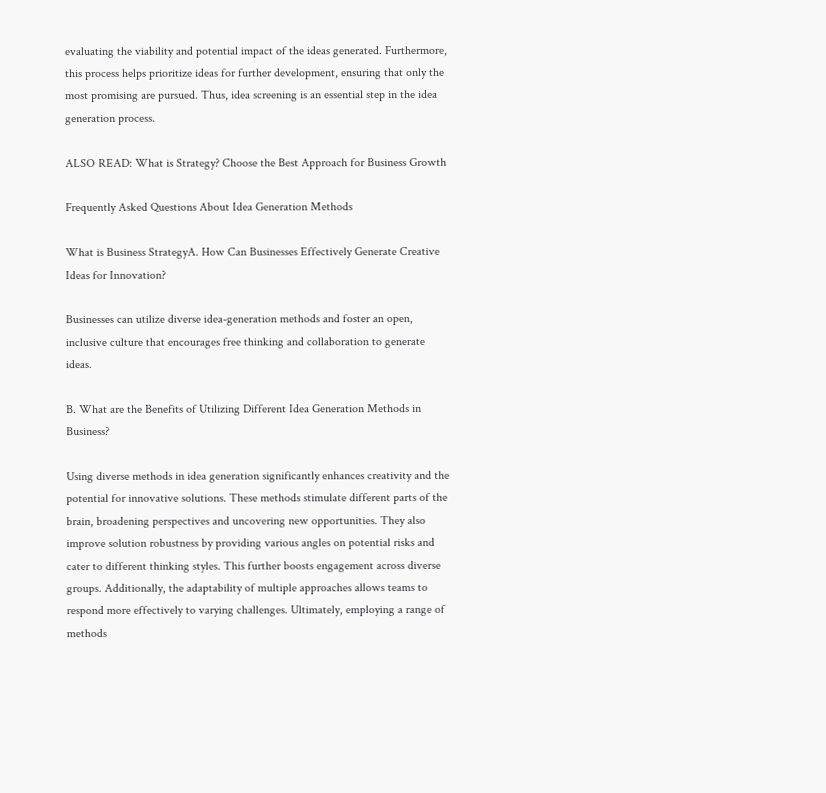evaluating the viability and potential impact of the ideas generated. Furthermore, this process helps prioritize ideas for further development, ensuring that only the most promising are pursued. Thus, idea screening is an essential step in the idea generation process.

ALSO READ: What is Strategy? Choose the Best Approach for Business Growth

Frequently Asked Questions About Idea Generation Methods

What is Business StrategyA. How Can Businesses Effectively Generate Creative Ideas for Innovation?

Businesses can utilize diverse idea-generation methods and foster an open, inclusive culture that encourages free thinking and collaboration to generate ideas.

B. What are the Benefits of Utilizing Different Idea Generation Methods in Business?

Using diverse methods in idea generation significantly enhances creativity and the potential for innovative solutions. These methods stimulate different parts of the brain, broadening perspectives and uncovering new opportunities. They also improve solution robustness by providing various angles on potential risks and cater to different thinking styles. This further boosts engagement across diverse groups. Additionally, the adaptability of multiple approaches allows teams to respond more effectively to varying challenges. Ultimately, employing a range of methods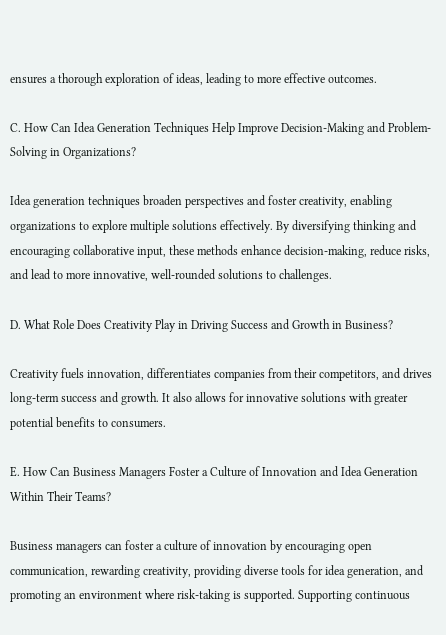ensures a thorough exploration of ideas, leading to more effective outcomes.

C. How Can Idea Generation Techniques Help Improve Decision-Making and Problem-Solving in Organizations?

Idea generation techniques broaden perspectives and foster creativity, enabling organizations to explore multiple solutions effectively. By diversifying thinking and encouraging collaborative input, these methods enhance decision-making, reduce risks, and lead to more innovative, well-rounded solutions to challenges.

D. What Role Does Creativity Play in Driving Success and Growth in Business?

Creativity fuels innovation, differentiates companies from their competitors, and drives long-term success and growth. It also allows for innovative solutions with greater potential benefits to consumers.

E. How Can Business Managers Foster a Culture of Innovation and Idea Generation Within Their Teams?

Business managers can foster a culture of innovation by encouraging open communication, rewarding creativity, providing diverse tools for idea generation, and promoting an environment where risk-taking is supported. Supporting continuous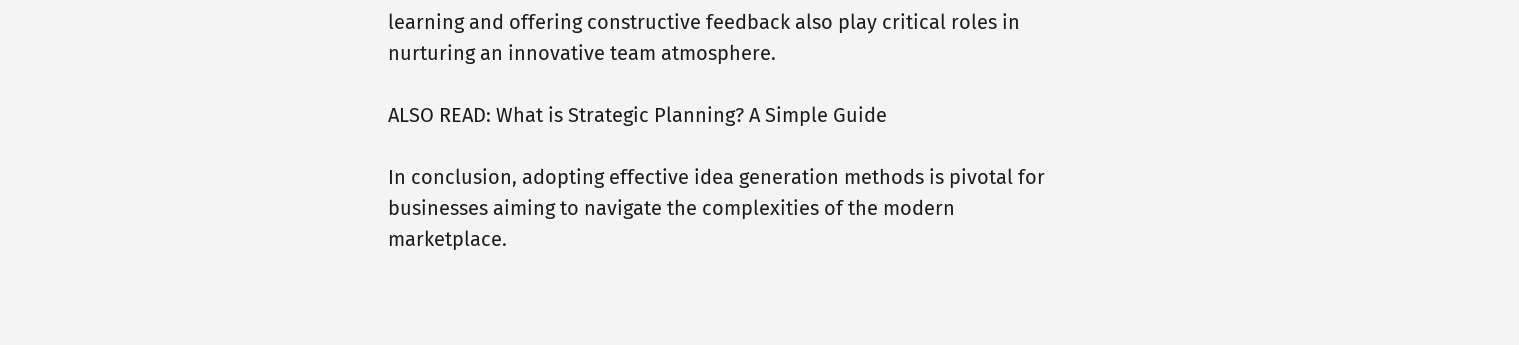learning and offering constructive feedback also play critical roles in nurturing an innovative team atmosphere.

ALSO READ: What is Strategic Planning? A Simple Guide

In conclusion, adopting effective idea generation methods is pivotal for businesses aiming to navigate the complexities of the modern marketplace.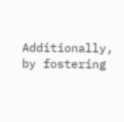Additionally, by fostering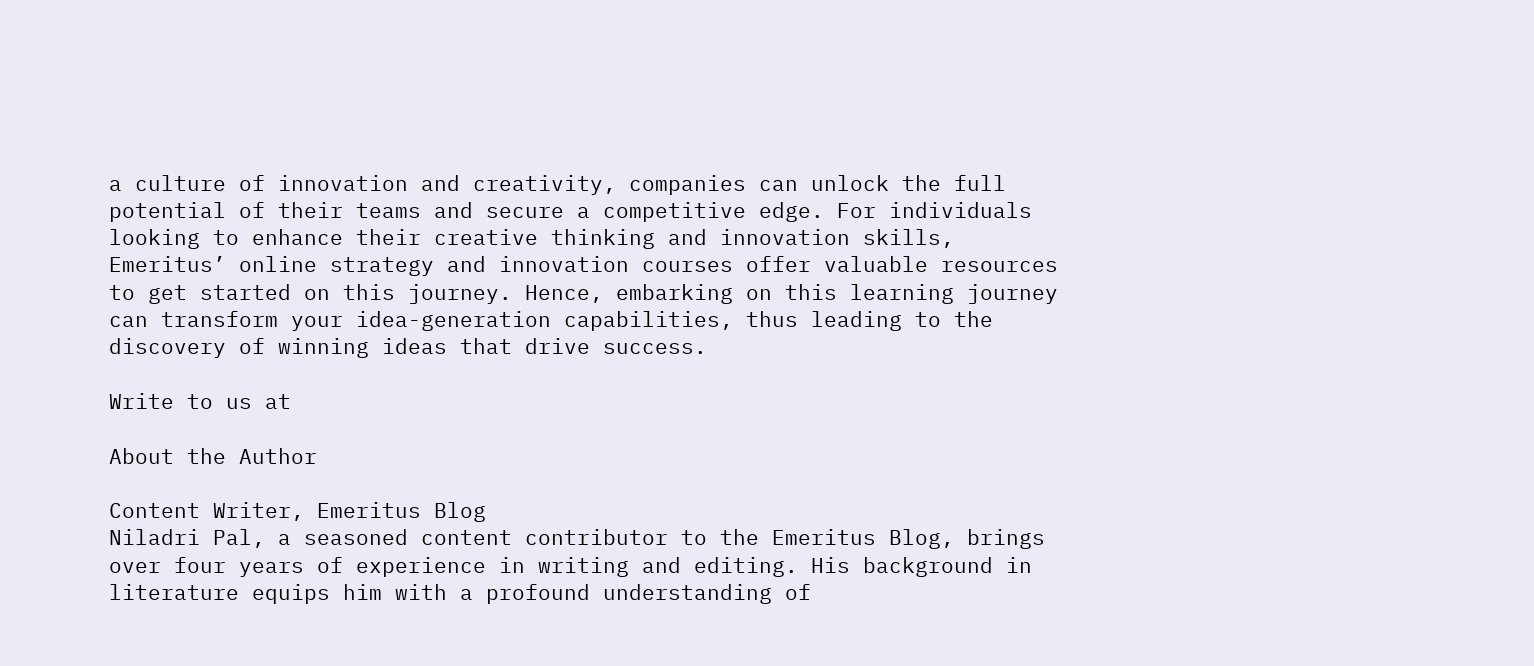a culture of innovation and creativity, companies can unlock the full potential of their teams and secure a competitive edge. For individuals looking to enhance their creative thinking and innovation skills, Emeritus’ online strategy and innovation courses offer valuable resources to get started on this journey. Hence, embarking on this learning journey can transform your idea-generation capabilities, thus leading to the discovery of winning ideas that drive success.

Write to us at

About the Author

Content Writer, Emeritus Blog
Niladri Pal, a seasoned content contributor to the Emeritus Blog, brings over four years of experience in writing and editing. His background in literature equips him with a profound understanding of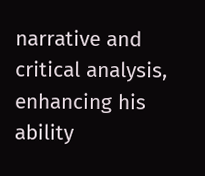narrative and critical analysis, enhancing his ability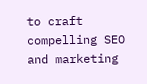to craft compelling SEO and marketing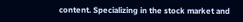content. Specializing in the stock market and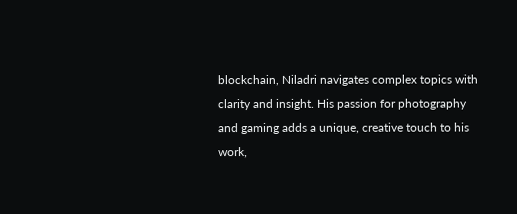blockchain, Niladri navigates complex topics with clarity and insight. His passion for photography and gaming adds a unique, creative touch to his work,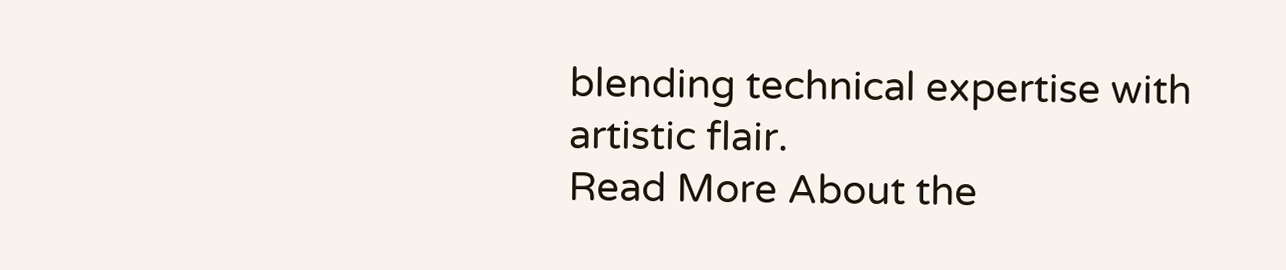blending technical expertise with artistic flair.
Read More About the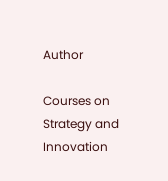Author

Courses on Strategy and Innovation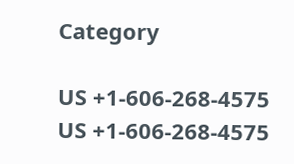Category

US +1-606-268-4575
US +1-606-268-4575